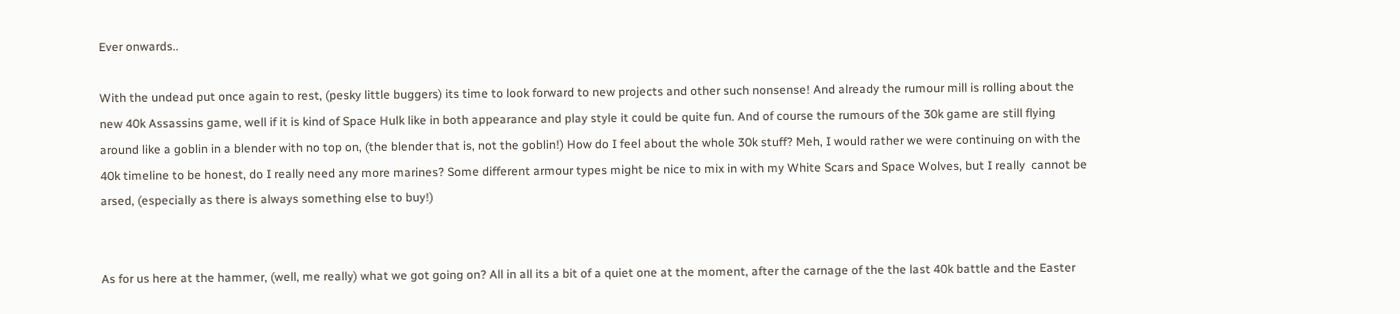Ever onwards..

With the undead put once again to rest, (pesky little buggers) its time to look forward to new projects and other such nonsense! And already the rumour mill is rolling about the new 40k Assassins game, well if it is kind of Space Hulk like in both appearance and play style it could be quite fun. And of course the rumours of the 30k game are still flying around like a goblin in a blender with no top on, (the blender that is, not the goblin!) How do I feel about the whole 30k stuff? Meh, I would rather we were continuing on with the 40k timeline to be honest, do I really need any more marines? Some different armour types might be nice to mix in with my White Scars and Space Wolves, but I really  cannot be arsed, (especially as there is always something else to buy!)


As for us here at the hammer, (well, me really) what we got going on? All in all its a bit of a quiet one at the moment, after the carnage of the the last 40k battle and the Easter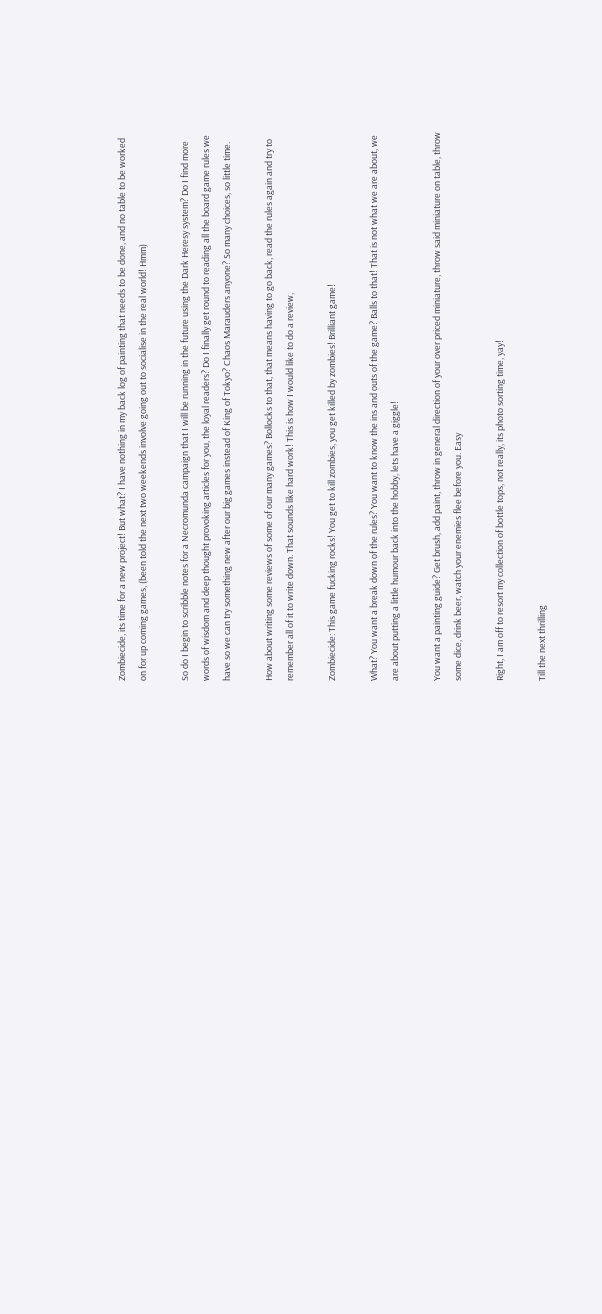Zombiecide, its time for a new project! But what? I have nothing in my back log of painting that needs to be done, and no table to be worked on for up coming games, (been told the next two weekends involve going out to socialise in the real world! Hmm)

So do I begin to scribble notes for a Necromunda campaign that I will be running in the future using the Dark Heresy system? Do I find more words of wisdom and deep thought provoking articles for you, the loyal readers? Do I finally get round to reading all the board game rules we have so we can try something new after our big games instead of King of Tokyo? Chaos Marauders anyone? So many choices, so little time.

How about writing some reviews of some of our many games? Bollocks to that, that means having to go back, read the rules again and try to remember all of it to write down. That sounds like hard work! This is how I would like to do a review,

Zombiecide: This game fucking rocks! You get to kill zombies, you get killed by zombies! Brilliant game!

What? You want a break down of the rules? You want to know the ins and outs of the game? Balls to that! That is not what we are about, we are about putting a little humour back into the hobby, lets have a giggle!

You want a painting guide? Get brush, add paint, throw in general direction of your over priced miniature, throw said miniature on table, throw some dice, drink beer, watch your enemies flee before you. Easy

Right, I am off to resort my collection of bottle tops, not really, its photo sorting time, yay!

Till the next thrilling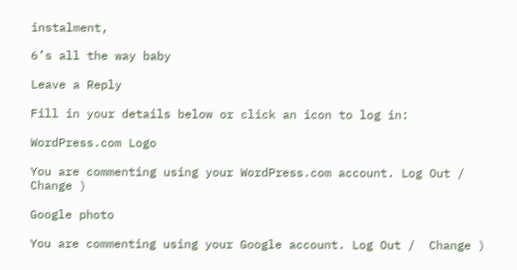instalment,

6’s all the way baby

Leave a Reply

Fill in your details below or click an icon to log in:

WordPress.com Logo

You are commenting using your WordPress.com account. Log Out /  Change )

Google photo

You are commenting using your Google account. Log Out /  Change )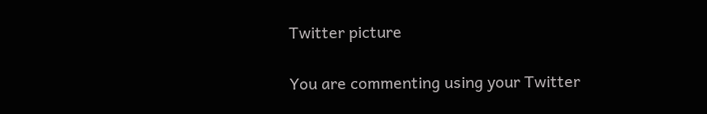Twitter picture

You are commenting using your Twitter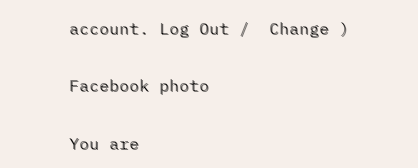account. Log Out /  Change )

Facebook photo

You are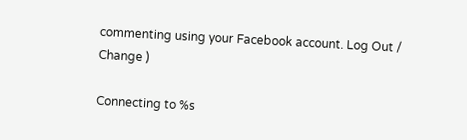commenting using your Facebook account. Log Out /  Change )

Connecting to %s